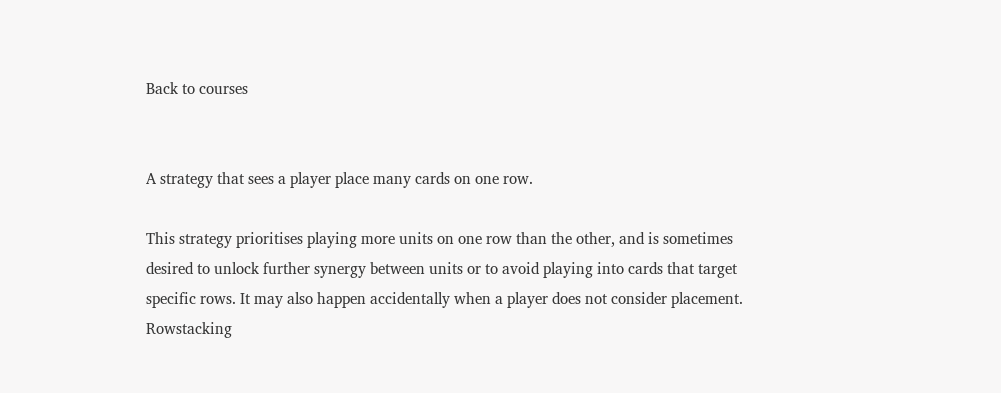Back to courses


A strategy that sees a player place many cards on one row.

This strategy prioritises playing more units on one row than the other, and is sometimes desired to unlock further synergy between units or to avoid playing into cards that target specific rows. It may also happen accidentally when a player does not consider placement. Rowstacking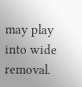may play into wide removal.